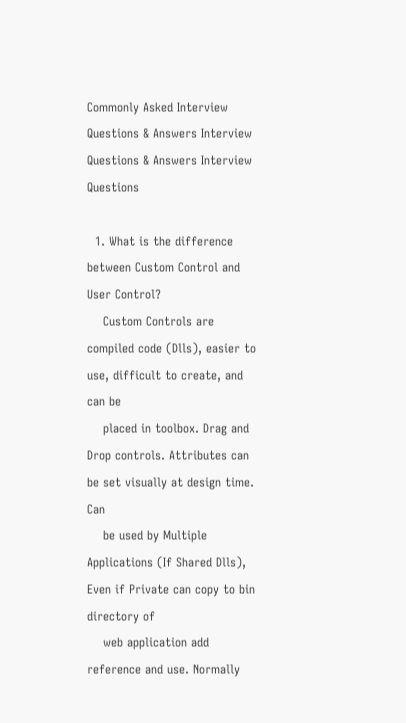Commonly Asked Interview Questions & Answers Interview Questions & Answers Interview Questions

  1. What is the difference between Custom Control and User Control?
    Custom Controls are compiled code (Dlls), easier to use, difficult to create, and can be
    placed in toolbox. Drag and Drop controls. Attributes can be set visually at design time. Can
    be used by Multiple Applications (If Shared Dlls), Even if Private can copy to bin directory of
    web application add reference and use. Normally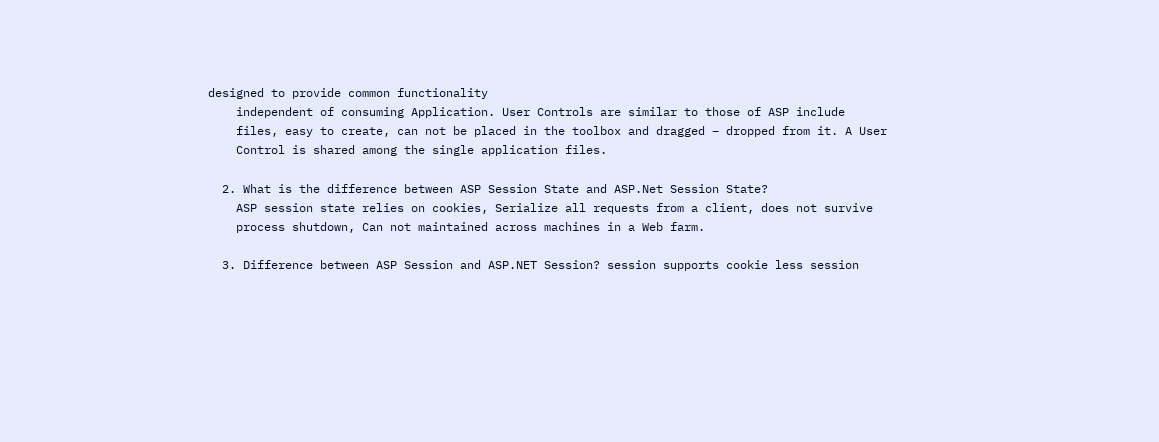designed to provide common functionality
    independent of consuming Application. User Controls are similar to those of ASP include
    files, easy to create, can not be placed in the toolbox and dragged – dropped from it. A User
    Control is shared among the single application files.

  2. What is the difference between ASP Session State and ASP.Net Session State?
    ASP session state relies on cookies, Serialize all requests from a client, does not survive
    process shutdown, Can not maintained across machines in a Web farm.

  3. Difference between ASP Session and ASP.NET Session? session supports cookie less session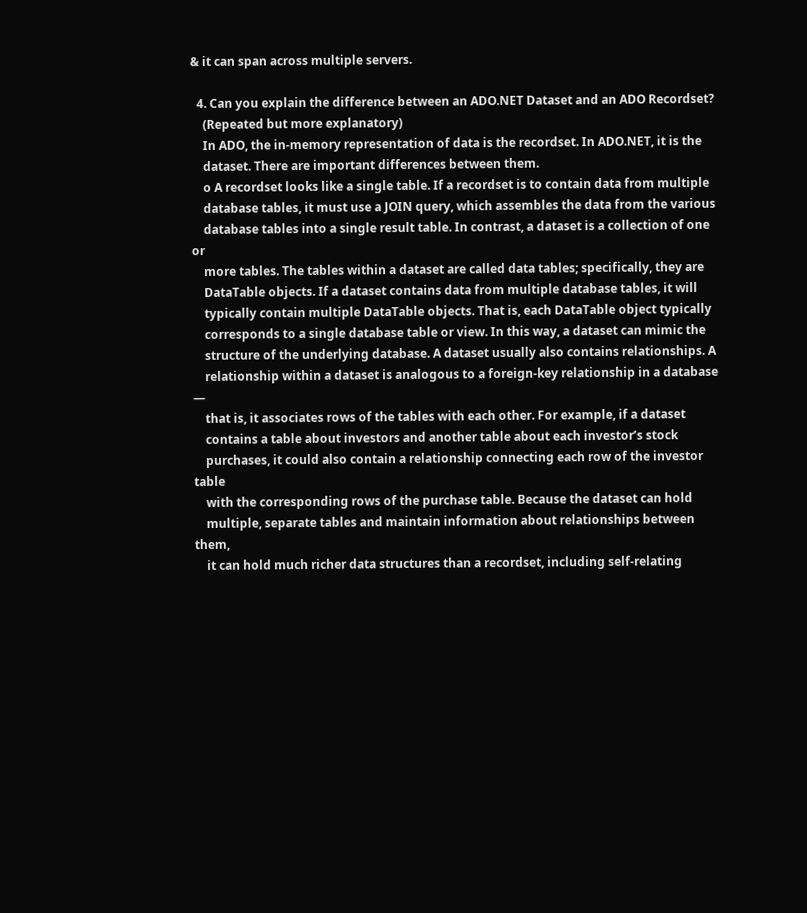& it can span across multiple servers.

  4. Can you explain the difference between an ADO.NET Dataset and an ADO Recordset?
    (Repeated but more explanatory)
    In ADO, the in-memory representation of data is the recordset. In ADO.NET, it is the
    dataset. There are important differences between them.
    o A recordset looks like a single table. If a recordset is to contain data from multiple
    database tables, it must use a JOIN query, which assembles the data from the various
    database tables into a single result table. In contrast, a dataset is a collection of one or
    more tables. The tables within a dataset are called data tables; specifically, they are
    DataTable objects. If a dataset contains data from multiple database tables, it will
    typically contain multiple DataTable objects. That is, each DataTable object typically
    corresponds to a single database table or view. In this way, a dataset can mimic the
    structure of the underlying database. A dataset usually also contains relationships. A
    relationship within a dataset is analogous to a foreign-key relationship in a database —
    that is, it associates rows of the tables with each other. For example, if a dataset
    contains a table about investors and another table about each investor’s stock
    purchases, it could also contain a relationship connecting each row of the investor table
    with the corresponding rows of the purchase table. Because the dataset can hold
    multiple, separate tables and maintain information about relationships between them,
    it can hold much richer data structures than a recordset, including self-relating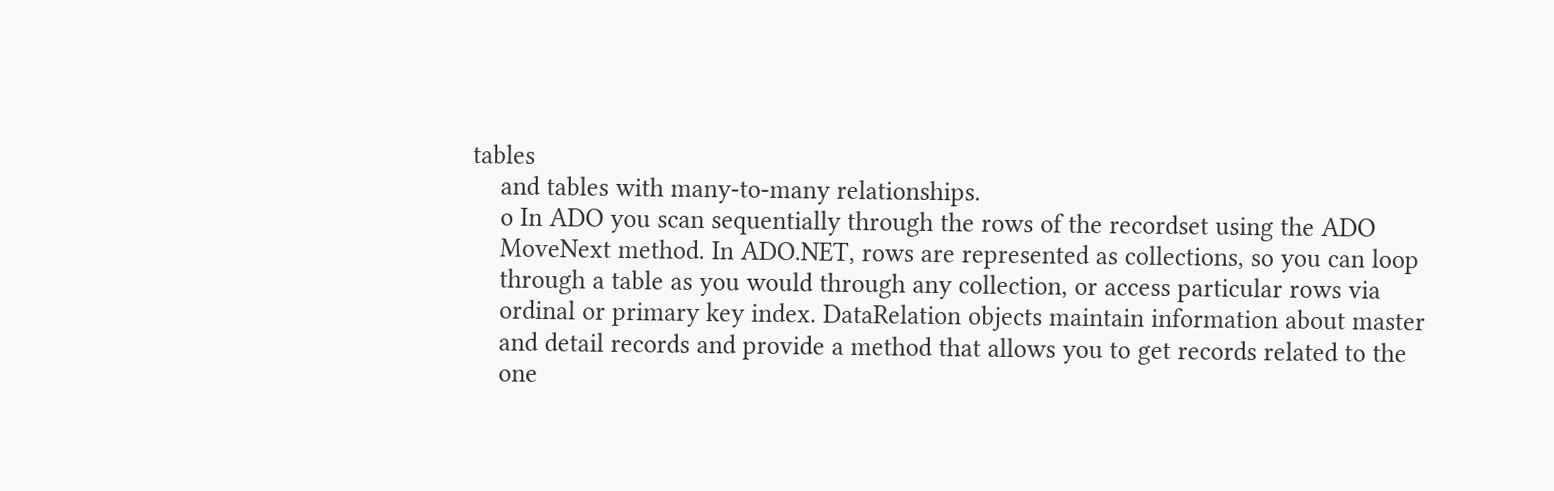tables
    and tables with many-to-many relationships.
    o In ADO you scan sequentially through the rows of the recordset using the ADO
    MoveNext method. In ADO.NET, rows are represented as collections, so you can loop
    through a table as you would through any collection, or access particular rows via
    ordinal or primary key index. DataRelation objects maintain information about master
    and detail records and provide a method that allows you to get records related to the
    one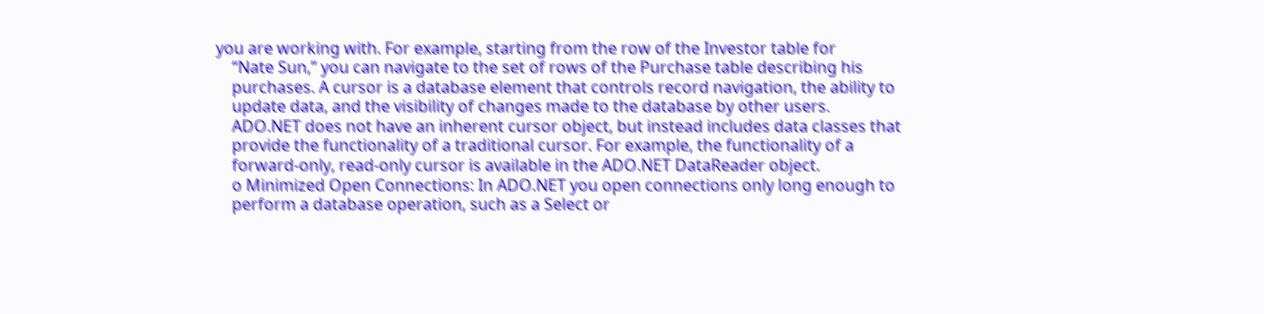you are working with. For example, starting from the row of the Investor table for
    “Nate Sun,” you can navigate to the set of rows of the Purchase table describing his
    purchases. A cursor is a database element that controls record navigation, the ability to
    update data, and the visibility of changes made to the database by other users.
    ADO.NET does not have an inherent cursor object, but instead includes data classes that
    provide the functionality of a traditional cursor. For example, the functionality of a
    forward-only, read-only cursor is available in the ADO.NET DataReader object.
    o Minimized Open Connections: In ADO.NET you open connections only long enough to
    perform a database operation, such as a Select or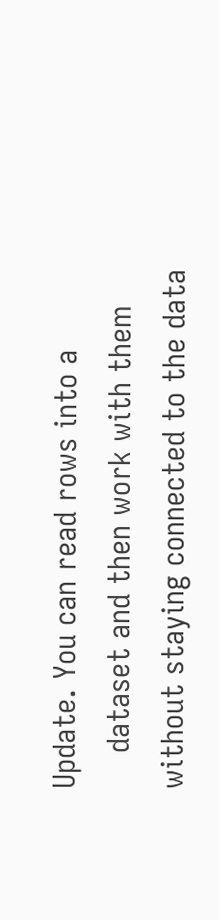Update. You can read rows into a
    dataset and then work with them without staying connected to the data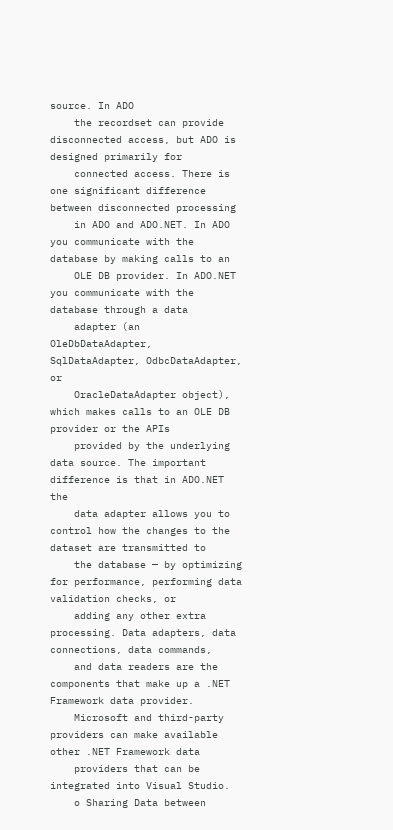source. In ADO
    the recordset can provide disconnected access, but ADO is designed primarily for
    connected access. There is one significant difference between disconnected processing
    in ADO and ADO.NET. In ADO you communicate with the database by making calls to an
    OLE DB provider. In ADO.NET you communicate with the database through a data
    adapter (an OleDbDataAdapter, SqlDataAdapter, OdbcDataAdapter, or
    OracleDataAdapter object), which makes calls to an OLE DB provider or the APIs
    provided by the underlying data source. The important difference is that in ADO.NET the
    data adapter allows you to control how the changes to the dataset are transmitted to
    the database — by optimizing for performance, performing data validation checks, or
    adding any other extra processing. Data adapters, data connections, data commands,
    and data readers are the components that make up a .NET Framework data provider.
    Microsoft and third-party providers can make available other .NET Framework data
    providers that can be integrated into Visual Studio.
    o Sharing Data between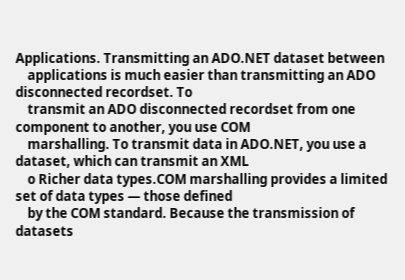Applications. Transmitting an ADO.NET dataset between
    applications is much easier than transmitting an ADO disconnected recordset. To
    transmit an ADO disconnected recordset from one component to another, you use COM
    marshalling. To transmit data in ADO.NET, you use a dataset, which can transmit an XML
    o Richer data types.COM marshalling provides a limited set of data types — those defined
    by the COM standard. Because the transmission of datasets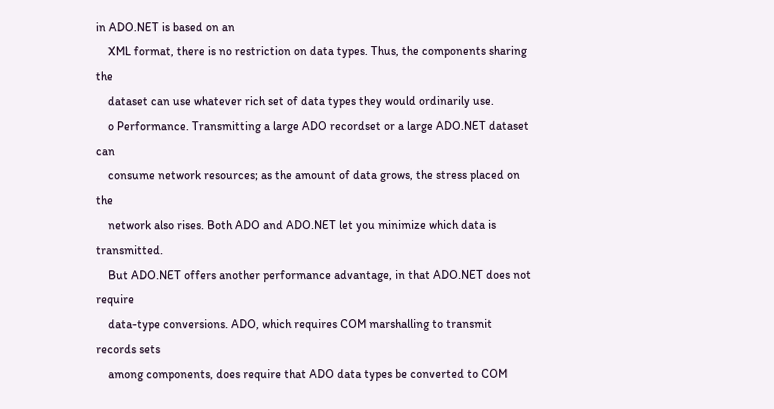in ADO.NET is based on an
    XML format, there is no restriction on data types. Thus, the components sharing the
    dataset can use whatever rich set of data types they would ordinarily use.
    o Performance. Transmitting a large ADO recordset or a large ADO.NET dataset can
    consume network resources; as the amount of data grows, the stress placed on the
    network also rises. Both ADO and ADO.NET let you minimize which data is transmitted.
    But ADO.NET offers another performance advantage, in that ADO.NET does not require
    data-type conversions. ADO, which requires COM marshalling to transmit records sets
    among components, does require that ADO data types be converted to COM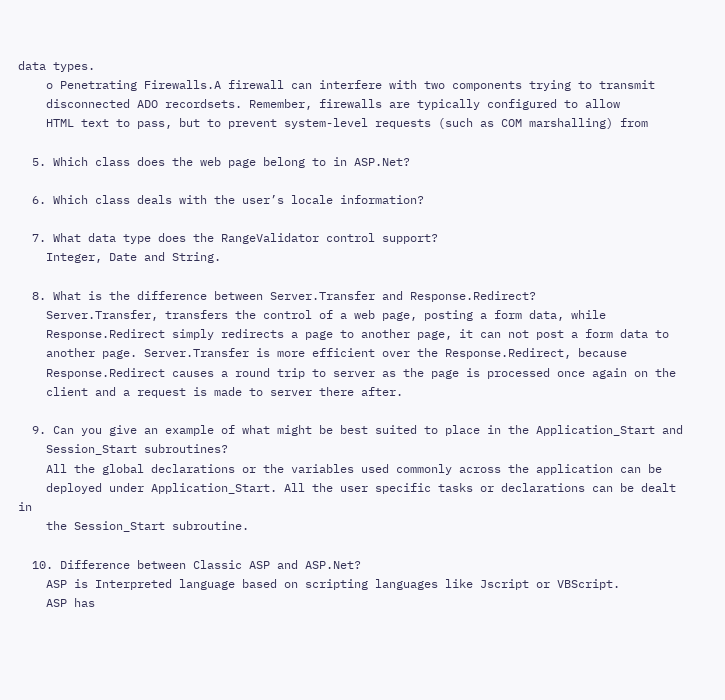data types.
    o Penetrating Firewalls.A firewall can interfere with two components trying to transmit
    disconnected ADO recordsets. Remember, firewalls are typically configured to allow
    HTML text to pass, but to prevent system-level requests (such as COM marshalling) from

  5. Which class does the web page belong to in ASP.Net?

  6. Which class deals with the user’s locale information?

  7. What data type does the RangeValidator control support?
    Integer, Date and String.

  8. What is the difference between Server.Transfer and Response.Redirect?
    Server.Transfer, transfers the control of a web page, posting a form data, while
    Response.Redirect simply redirects a page to another page, it can not post a form data to
    another page. Server.Transfer is more efficient over the Response.Redirect, because
    Response.Redirect causes a round trip to server as the page is processed once again on the
    client and a request is made to server there after.

  9. Can you give an example of what might be best suited to place in the Application_Start and
    Session_Start subroutines?
    All the global declarations or the variables used commonly across the application can be
    deployed under Application_Start. All the user specific tasks or declarations can be dealt in
    the Session_Start subroutine.

  10. Difference between Classic ASP and ASP.Net?
    ASP is Interpreted language based on scripting languages like Jscript or VBScript.
    ASP has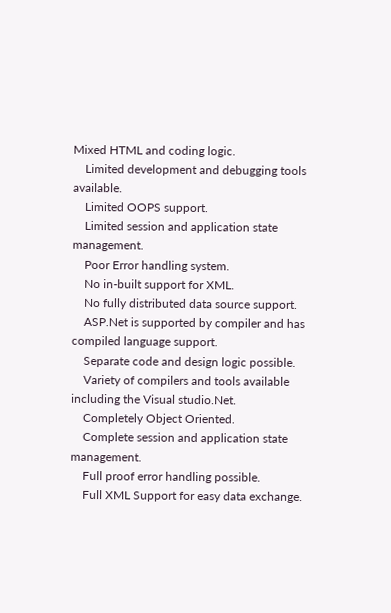Mixed HTML and coding logic.
    Limited development and debugging tools available.
    Limited OOPS support.
    Limited session and application state management.
    Poor Error handling system.
    No in-built support for XML.
    No fully distributed data source support.
    ASP.Net is supported by compiler and has compiled language support.
    Separate code and design logic possible.
    Variety of compilers and tools available including the Visual studio.Net.
    Completely Object Oriented.
    Complete session and application state management.
    Full proof error handling possible.
    Full XML Support for easy data exchange.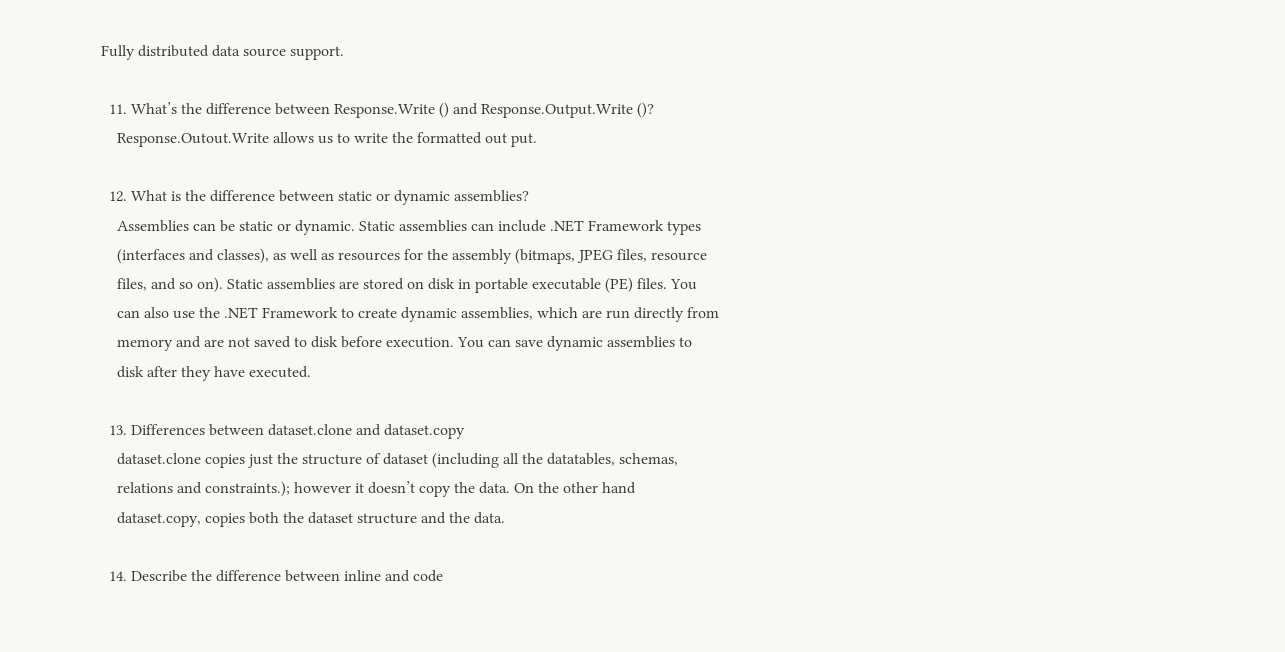Fully distributed data source support.

  11. What’s the difference between Response.Write () and Response.Output.Write ()?
    Response.Outout.Write allows us to write the formatted out put.

  12. What is the difference between static or dynamic assemblies?
    Assemblies can be static or dynamic. Static assemblies can include .NET Framework types
    (interfaces and classes), as well as resources for the assembly (bitmaps, JPEG files, resource
    files, and so on). Static assemblies are stored on disk in portable executable (PE) files. You
    can also use the .NET Framework to create dynamic assemblies, which are run directly from
    memory and are not saved to disk before execution. You can save dynamic assemblies to
    disk after they have executed.

  13. Differences between dataset.clone and dataset.copy
    dataset.clone copies just the structure of dataset (including all the datatables, schemas,
    relations and constraints.); however it doesn’t copy the data. On the other hand
    dataset.copy, copies both the dataset structure and the data.

  14. Describe the difference between inline and code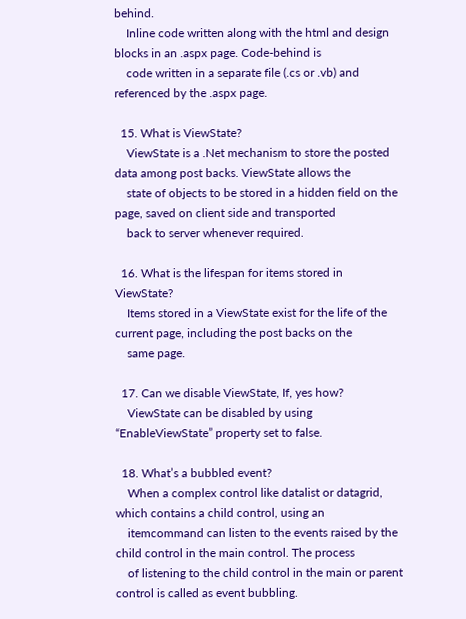behind.
    Inline code written along with the html and design blocks in an .aspx page. Code-behind is
    code written in a separate file (.cs or .vb) and referenced by the .aspx page.

  15. What is ViewState?
    ViewState is a .Net mechanism to store the posted data among post backs. ViewState allows the
    state of objects to be stored in a hidden field on the page, saved on client side and transported
    back to server whenever required.

  16. What is the lifespan for items stored in ViewState?
    Items stored in a ViewState exist for the life of the current page, including the post backs on the
    same page.

  17. Can we disable ViewState, If, yes how?
    ViewState can be disabled by using “EnableViewState” property set to false.

  18. What’s a bubbled event?
    When a complex control like datalist or datagrid, which contains a child control, using an
    itemcommand can listen to the events raised by the child control in the main control. The process
    of listening to the child control in the main or parent control is called as event bubbling.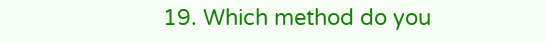19. Which method do you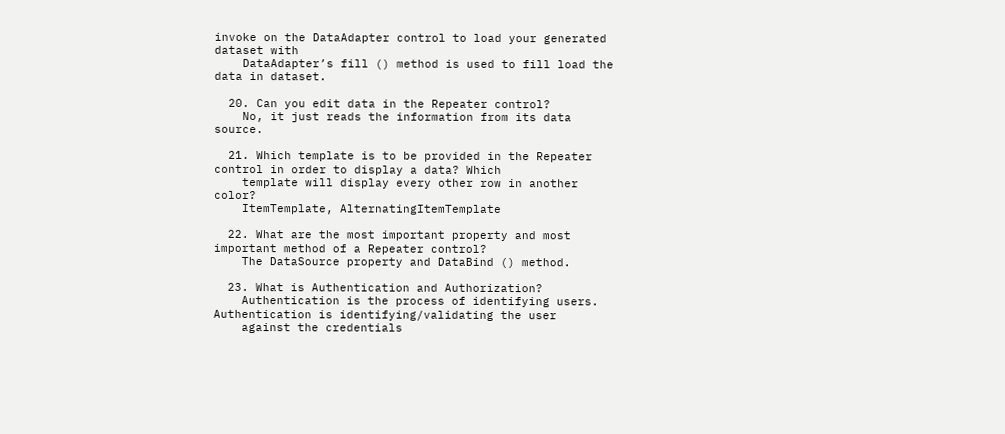invoke on the DataAdapter control to load your generated dataset with
    DataAdapter’s fill () method is used to fill load the data in dataset.

  20. Can you edit data in the Repeater control?
    No, it just reads the information from its data source.

  21. Which template is to be provided in the Repeater control in order to display a data? Which
    template will display every other row in another color?
    ItemTemplate, AlternatingItemTemplate

  22. What are the most important property and most important method of a Repeater control?
    The DataSource property and DataBind () method.

  23. What is Authentication and Authorization?
    Authentication is the process of identifying users. Authentication is identifying/validating the user
    against the credentials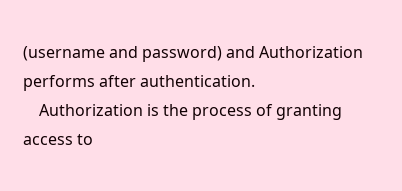(username and password) and Authorization performs after authentication.
    Authorization is the process of granting access to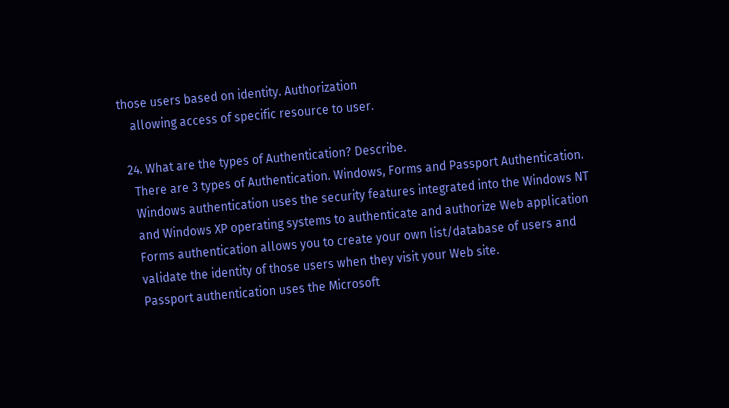those users based on identity. Authorization
    allowing access of specific resource to user.

  24. What are the types of Authentication? Describe.
    There are 3 types of Authentication. Windows, Forms and Passport Authentication.
    Windows authentication uses the security features integrated into the Windows NT
    and Windows XP operating systems to authenticate and authorize Web application
    Forms authentication allows you to create your own list/database of users and
    validate the identity of those users when they visit your Web site.
    Passport authentication uses the Microsoft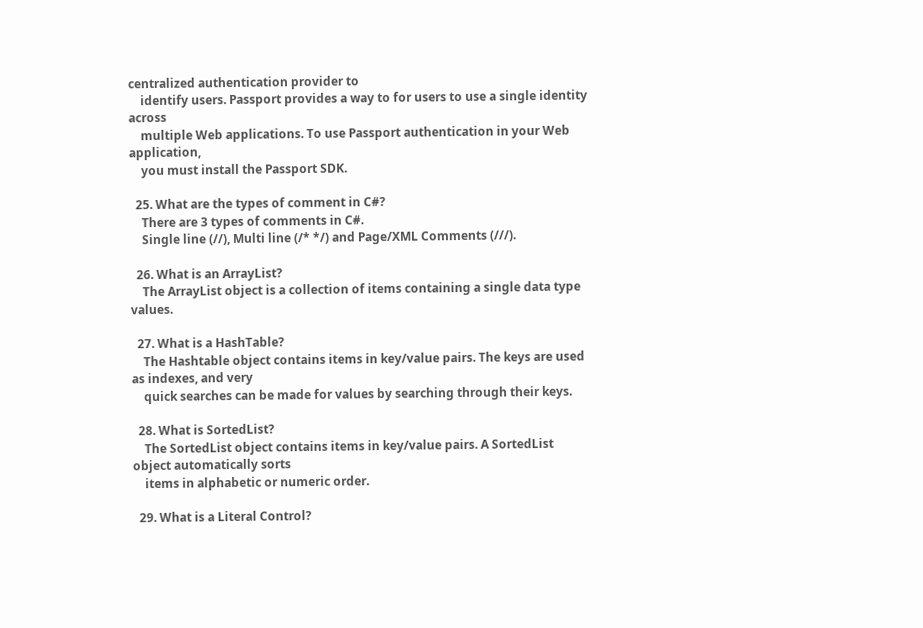centralized authentication provider to
    identify users. Passport provides a way to for users to use a single identity across
    multiple Web applications. To use Passport authentication in your Web application,
    you must install the Passport SDK.

  25. What are the types of comment in C#?
    There are 3 types of comments in C#.
    Single line (//), Multi line (/* */) and Page/XML Comments (///).

  26. What is an ArrayList?
    The ArrayList object is a collection of items containing a single data type values.

  27. What is a HashTable?
    The Hashtable object contains items in key/value pairs. The keys are used as indexes, and very
    quick searches can be made for values by searching through their keys.

  28. What is SortedList?
    The SortedList object contains items in key/value pairs. A SortedList object automatically sorts
    items in alphabetic or numeric order.

  29. What is a Literal Control?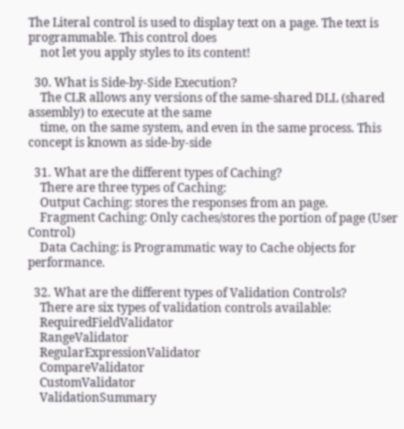The Literal control is used to display text on a page. The text is programmable. This control does
    not let you apply styles to its content!

  30. What is Side-by-Side Execution?
    The CLR allows any versions of the same-shared DLL (shared assembly) to execute at the same
    time, on the same system, and even in the same process. This concept is known as side-by-side

  31. What are the different types of Caching?
    There are three types of Caching:
    Output Caching: stores the responses from an page.
    Fragment Caching: Only caches/stores the portion of page (User Control)
    Data Caching: is Programmatic way to Cache objects for performance.

  32. What are the different types of Validation Controls?
    There are six types of validation controls available:
    RequiredFieldValidator
    RangeValidator
    RegularExpressionValidator
    CompareValidator
    CustomValidator
    ValidationSummary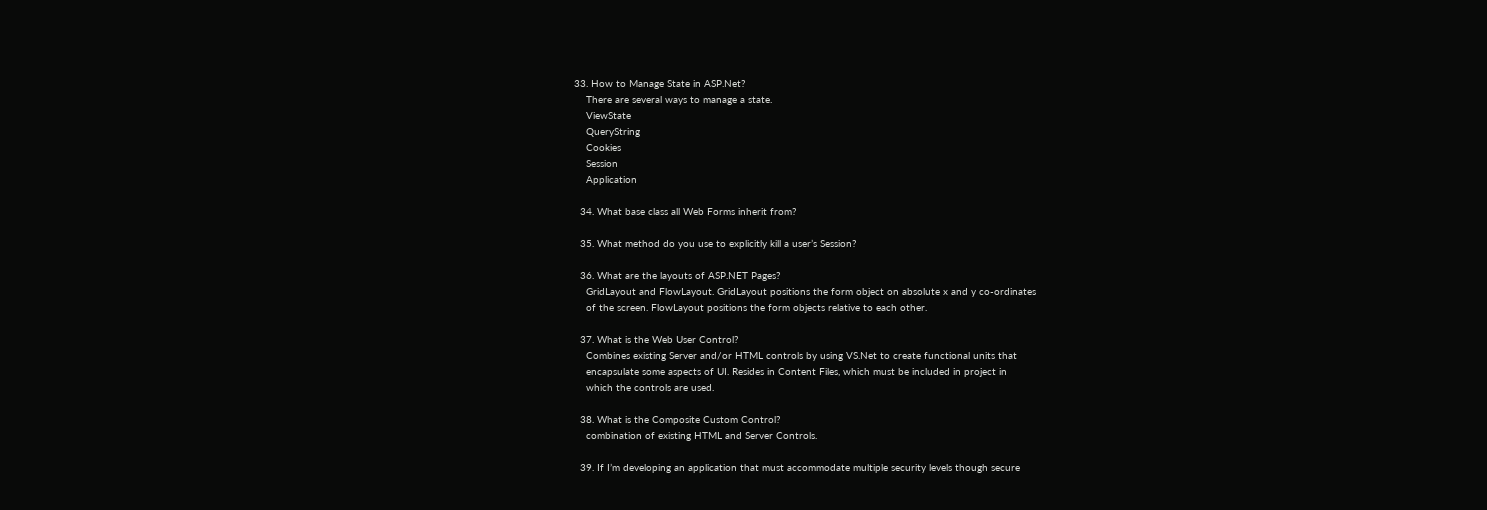33. How to Manage State in ASP.Net?
    There are several ways to manage a state.
    ViewState
    QueryString
    Cookies
    Session
    Application

  34. What base class all Web Forms inherit from?

  35. What method do you use to explicitly kill a user’s Session?

  36. What are the layouts of ASP.NET Pages?
    GridLayout and FlowLayout. GridLayout positions the form object on absolute x and y co-ordinates
    of the screen. FlowLayout positions the form objects relative to each other.

  37. What is the Web User Control?
    Combines existing Server and/or HTML controls by using VS.Net to create functional units that
    encapsulate some aspects of UI. Resides in Content Files, which must be included in project in
    which the controls are used.

  38. What is the Composite Custom Control?
    combination of existing HTML and Server Controls.

  39. If I’m developing an application that must accommodate multiple security levels though secure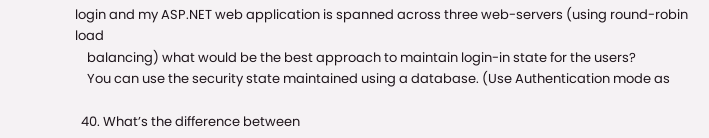login and my ASP.NET web application is spanned across three web-servers (using round-robin load
    balancing) what would be the best approach to maintain login-in state for the users?
    You can use the security state maintained using a database. (Use Authentication mode as

  40. What’s the difference between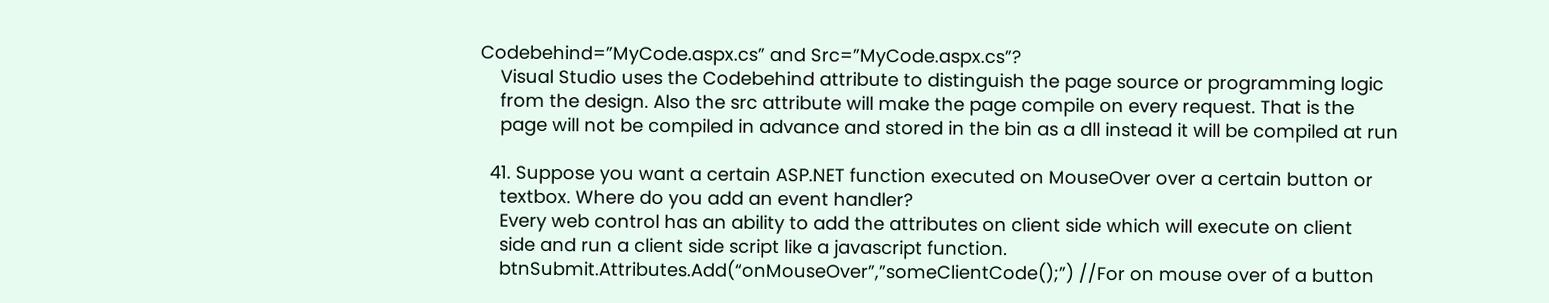Codebehind=”MyCode.aspx.cs” and Src=”MyCode.aspx.cs”?
    Visual Studio uses the Codebehind attribute to distinguish the page source or programming logic
    from the design. Also the src attribute will make the page compile on every request. That is the
    page will not be compiled in advance and stored in the bin as a dll instead it will be compiled at run

  41. Suppose you want a certain ASP.NET function executed on MouseOver over a certain button or
    textbox. Where do you add an event handler?
    Every web control has an ability to add the attributes on client side which will execute on client
    side and run a client side script like a javascript function.
    btnSubmit.Attributes.Add(“onMouseOver”,”someClientCode();”) //For on mouse over of a button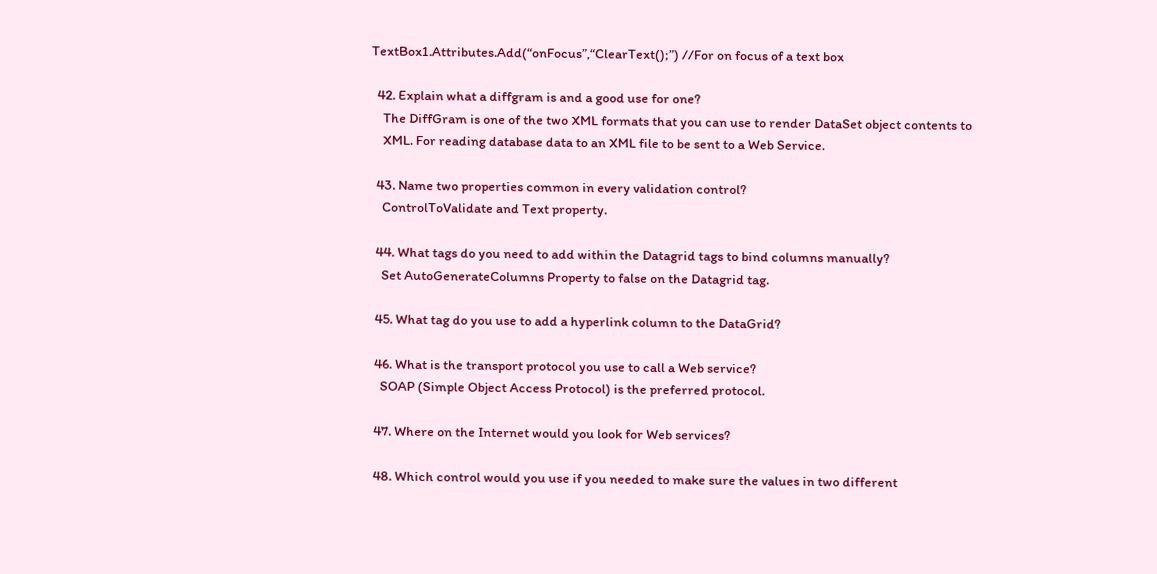TextBox1.Attributes.Add(“onFocus”,“ClearText();”) //For on focus of a text box

  42. Explain what a diffgram is and a good use for one?
    The DiffGram is one of the two XML formats that you can use to render DataSet object contents to
    XML. For reading database data to an XML file to be sent to a Web Service.

  43. Name two properties common in every validation control?
    ControlToValidate and Text property.

  44. What tags do you need to add within the Datagrid tags to bind columns manually?
    Set AutoGenerateColumns Property to false on the Datagrid tag.

  45. What tag do you use to add a hyperlink column to the DataGrid?

  46. What is the transport protocol you use to call a Web service?
    SOAP (Simple Object Access Protocol) is the preferred protocol.

  47. Where on the Internet would you look for Web services?

  48. Which control would you use if you needed to make sure the values in two different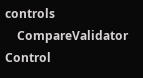controls
    CompareValidator Control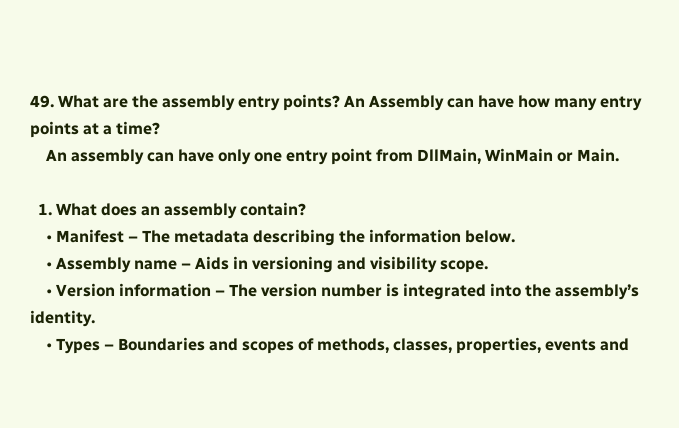49. What are the assembly entry points? An Assembly can have how many entry points at a time?
    An assembly can have only one entry point from DllMain, WinMain or Main.

  1. What does an assembly contain?
    • Manifest – The metadata describing the information below.
    • Assembly name – Aids in versioning and visibility scope.
    • Version information – The version number is integrated into the assembly’s identity.
    • Types – Boundaries and scopes of methods, classes, properties, events and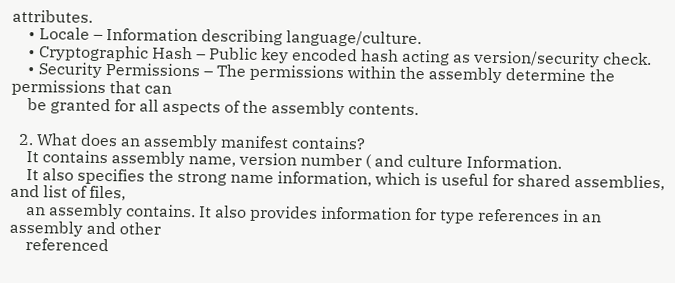attributes.
    • Locale – Information describing language/culture.
    • Cryptographic Hash – Public key encoded hash acting as version/security check.
    • Security Permissions – The permissions within the assembly determine the permissions that can
    be granted for all aspects of the assembly contents.

  2. What does an assembly manifest contains?
    It contains assembly name, version number ( and culture Information.
    It also specifies the strong name information, which is useful for shared assemblies, and list of files,
    an assembly contains. It also provides information for type references in an assembly and other
    referenced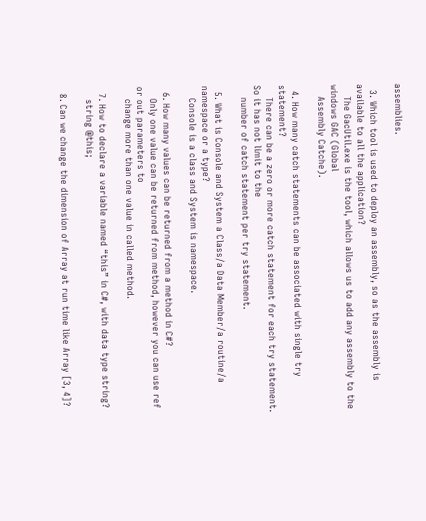assemblies.

  3. Which tool is used to deploy an assembly, so as the assembly is available to all the application?
    The GacUtil.exe is the tool, which allows us to add any assembly to the windows GAC (Global
    Assembly Catche).

  4. How many catch statements can be associated with single try statement?
    There can be a zero or more catch statement for each try statement. So it has not limit to the
    number of catch statement per try statement.

  5. What is Console and System a Class/a Data Member/a routine/a namespace or a type?
    Console is a class and System is namespace.

  6. How many values can be returned from a method in C#?
    Only one value can be returned from method, however you can use ref or out parameters to
    change more than one value in called method.

  7. How to declare a variable named “this” in C#, with data type string?
    string @this;

  8. Can we change the dimension of Array at run time like Array [3, 4]?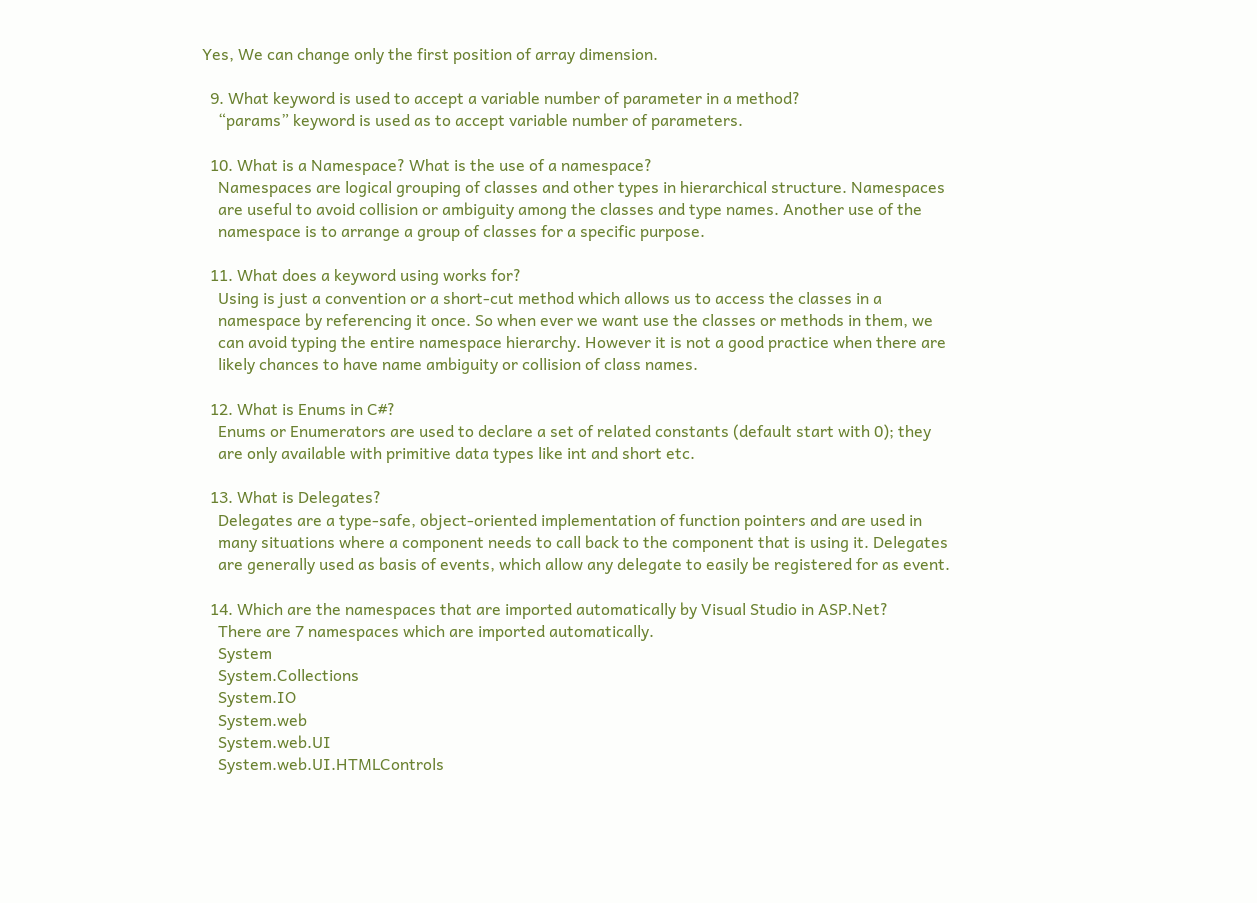Yes, We can change only the first position of array dimension.

  9. What keyword is used to accept a variable number of parameter in a method?
    “params” keyword is used as to accept variable number of parameters.

  10. What is a Namespace? What is the use of a namespace?
    Namespaces are logical grouping of classes and other types in hierarchical structure. Namespaces
    are useful to avoid collision or ambiguity among the classes and type names. Another use of the
    namespace is to arrange a group of classes for a specific purpose.

  11. What does a keyword using works for?
    Using is just a convention or a short-cut method which allows us to access the classes in a
    namespace by referencing it once. So when ever we want use the classes or methods in them, we
    can avoid typing the entire namespace hierarchy. However it is not a good practice when there are
    likely chances to have name ambiguity or collision of class names.

  12. What is Enums in C#?
    Enums or Enumerators are used to declare a set of related constants (default start with 0); they
    are only available with primitive data types like int and short etc.

  13. What is Delegates?
    Delegates are a type-safe, object-oriented implementation of function pointers and are used in
    many situations where a component needs to call back to the component that is using it. Delegates
    are generally used as basis of events, which allow any delegate to easily be registered for as event.

  14. Which are the namespaces that are imported automatically by Visual Studio in ASP.Net?
    There are 7 namespaces which are imported automatically.
    System
    System.Collections
    System.IO
    System.web
    System.web.UI
    System.web.UI.HTMLControls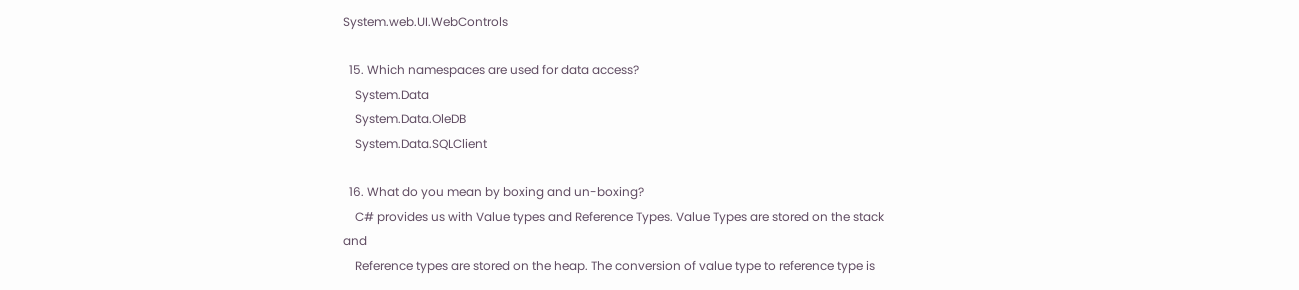System.web.UI.WebControls

  15. Which namespaces are used for data access?
    System.Data
    System.Data.OleDB
    System.Data.SQLClient

  16. What do you mean by boxing and un-boxing?
    C# provides us with Value types and Reference Types. Value Types are stored on the stack and
    Reference types are stored on the heap. The conversion of value type to reference type is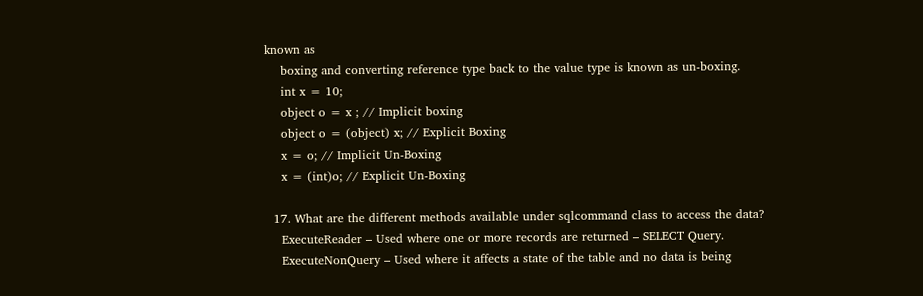known as
    boxing and converting reference type back to the value type is known as un-boxing.
    int x = 10;
    object o = x ; // Implicit boxing
    object o = (object) x; // Explicit Boxing
    x = o; // Implicit Un-Boxing
    x = (int)o; // Explicit Un-Boxing

  17. What are the different methods available under sqlcommand class to access the data?
    ExecuteReader – Used where one or more records are returned – SELECT Query.
    ExecuteNonQuery – Used where it affects a state of the table and no data is being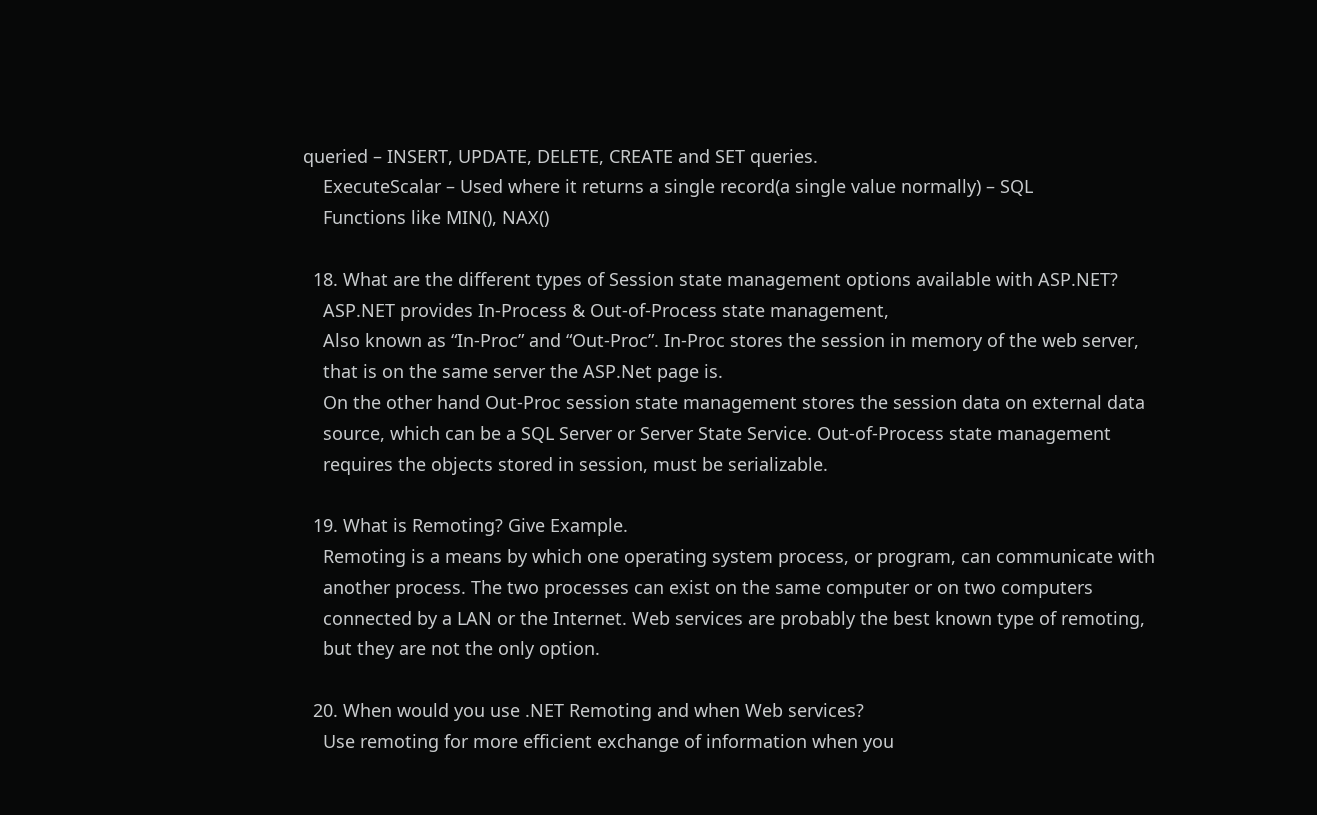queried – INSERT, UPDATE, DELETE, CREATE and SET queries.
    ExecuteScalar – Used where it returns a single record(a single value normally) – SQL
    Functions like MIN(), NAX()

  18. What are the different types of Session state management options available with ASP.NET?
    ASP.NET provides In-Process & Out-of-Process state management,
    Also known as “In-Proc” and “Out-Proc”. In-Proc stores the session in memory of the web server,
    that is on the same server the ASP.Net page is.
    On the other hand Out-Proc session state management stores the session data on external data
    source, which can be a SQL Server or Server State Service. Out-of-Process state management
    requires the objects stored in session, must be serializable.

  19. What is Remoting? Give Example.
    Remoting is a means by which one operating system process, or program, can communicate with
    another process. The two processes can exist on the same computer or on two computers
    connected by a LAN or the Internet. Web services are probably the best known type of remoting,
    but they are not the only option.

  20. When would you use .NET Remoting and when Web services?
    Use remoting for more efficient exchange of information when you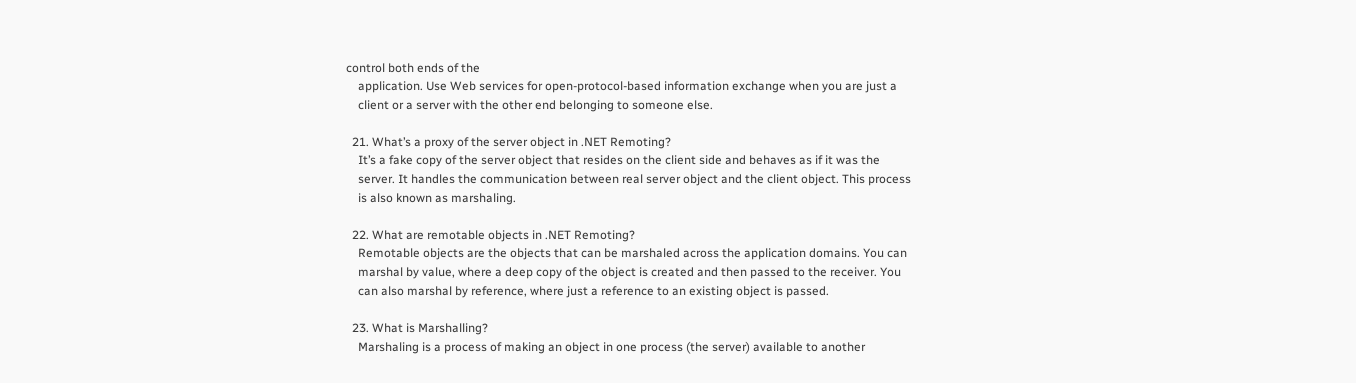control both ends of the
    application. Use Web services for open-protocol-based information exchange when you are just a
    client or a server with the other end belonging to someone else.

  21. What’s a proxy of the server object in .NET Remoting?
    It’s a fake copy of the server object that resides on the client side and behaves as if it was the
    server. It handles the communication between real server object and the client object. This process
    is also known as marshaling.

  22. What are remotable objects in .NET Remoting?
    Remotable objects are the objects that can be marshaled across the application domains. You can
    marshal by value, where a deep copy of the object is created and then passed to the receiver. You
    can also marshal by reference, where just a reference to an existing object is passed.

  23. What is Marshalling?
    Marshaling is a process of making an object in one process (the server) available to another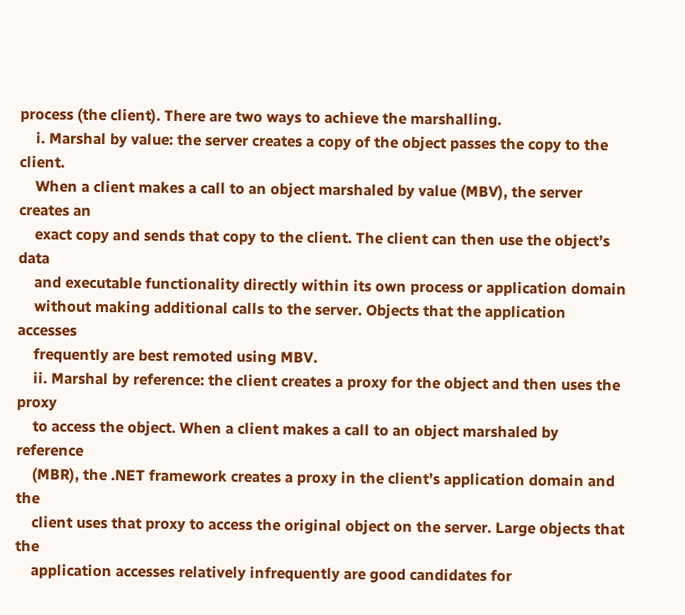process (the client). There are two ways to achieve the marshalling.
    i. Marshal by value: the server creates a copy of the object passes the copy to the client.
    When a client makes a call to an object marshaled by value (MBV), the server creates an
    exact copy and sends that copy to the client. The client can then use the object’s data
    and executable functionality directly within its own process or application domain
    without making additional calls to the server. Objects that the application accesses
    frequently are best remoted using MBV.
    ii. Marshal by reference: the client creates a proxy for the object and then uses the proxy
    to access the object. When a client makes a call to an object marshaled by reference
    (MBR), the .NET framework creates a proxy in the client’s application domain and the
    client uses that proxy to access the original object on the server. Large objects that the
    application accesses relatively infrequently are good candidates for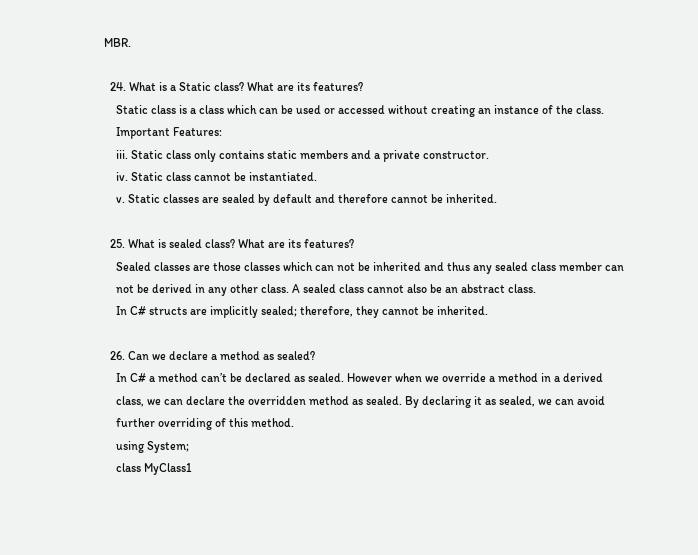MBR.

  24. What is a Static class? What are its features?
    Static class is a class which can be used or accessed without creating an instance of the class.
    Important Features:
    iii. Static class only contains static members and a private constructor.
    iv. Static class cannot be instantiated.
    v. Static classes are sealed by default and therefore cannot be inherited.

  25. What is sealed class? What are its features?
    Sealed classes are those classes which can not be inherited and thus any sealed class member can
    not be derived in any other class. A sealed class cannot also be an abstract class.
    In C# structs are implicitly sealed; therefore, they cannot be inherited.

  26. Can we declare a method as sealed?
    In C# a method can’t be declared as sealed. However when we override a method in a derived
    class, we can declare the overridden method as sealed. By declaring it as sealed, we can avoid
    further overriding of this method.
    using System;
    class MyClass1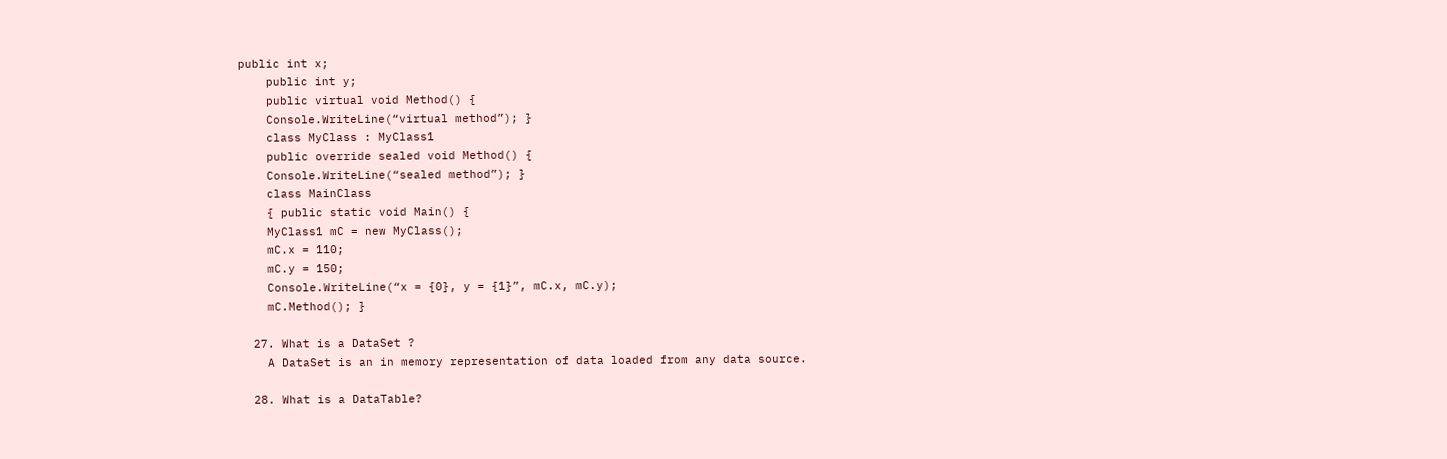public int x;
    public int y;
    public virtual void Method() {
    Console.WriteLine(“virtual method”); }
    class MyClass : MyClass1
    public override sealed void Method() {
    Console.WriteLine(“sealed method”); }
    class MainClass
    { public static void Main() {
    MyClass1 mC = new MyClass();
    mC.x = 110;
    mC.y = 150;
    Console.WriteLine(“x = {0}, y = {1}”, mC.x, mC.y);
    mC.Method(); }

  27. What is a DataSet ?
    A DataSet is an in memory representation of data loaded from any data source.

  28. What is a DataTable?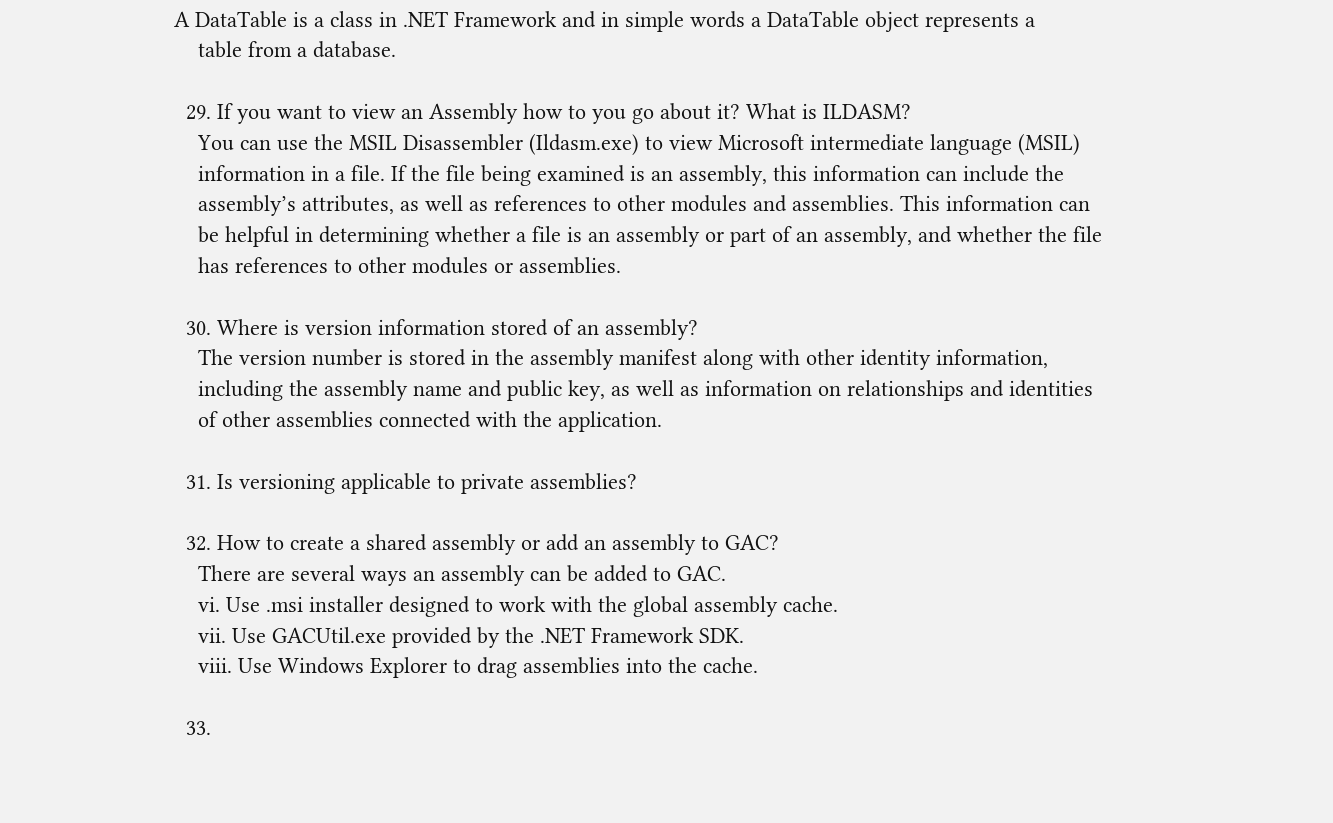A DataTable is a class in .NET Framework and in simple words a DataTable object represents a
    table from a database.

  29. If you want to view an Assembly how to you go about it? What is ILDASM?
    You can use the MSIL Disassembler (Ildasm.exe) to view Microsoft intermediate language (MSIL)
    information in a file. If the file being examined is an assembly, this information can include the
    assembly’s attributes, as well as references to other modules and assemblies. This information can
    be helpful in determining whether a file is an assembly or part of an assembly, and whether the file
    has references to other modules or assemblies.

  30. Where is version information stored of an assembly?
    The version number is stored in the assembly manifest along with other identity information,
    including the assembly name and public key, as well as information on relationships and identities
    of other assemblies connected with the application.

  31. Is versioning applicable to private assemblies?

  32. How to create a shared assembly or add an assembly to GAC?
    There are several ways an assembly can be added to GAC.
    vi. Use .msi installer designed to work with the global assembly cache.
    vii. Use GACUtil.exe provided by the .NET Framework SDK.
    viii. Use Windows Explorer to drag assemblies into the cache.

  33.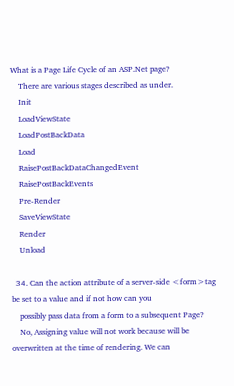What is a Page Life Cycle of an ASP.Net page?
    There are various stages described as under.
    Init
    LoadViewState
    LoadPostBackData
    Load
    RaisePostBackDataChangedEvent
    RaisePostBackEvents
    Pre-Render
    SaveViewState
    Render
    Unload

  34. Can the action attribute of a server-side <form>tag be set to a value and if not how can you
    possibly pass data from a form to a subsequent Page?
    No, Assigning value will not work because will be overwritten at the time of rendering. We can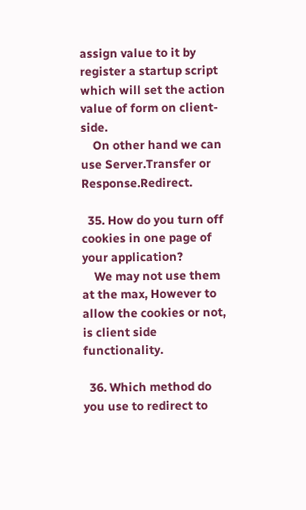assign value to it by register a startup script which will set the action value of form on client-side.
    On other hand we can use Server.Transfer or Response.Redirect.

  35. How do you turn off cookies in one page of your application?
    We may not use them at the max, However to allow the cookies or not, is client side functionality.

  36. Which method do you use to redirect to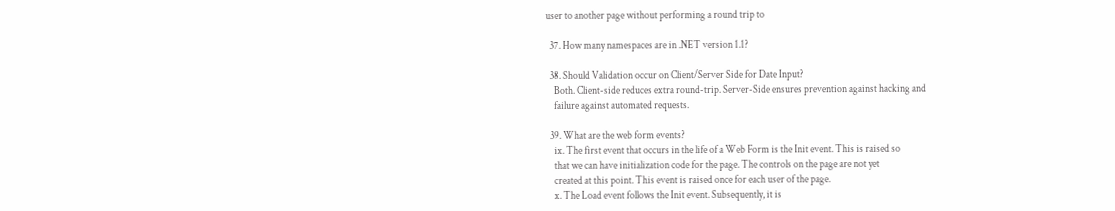user to another page without performing a round trip to

  37. How many namespaces are in .NET version 1.1?

  38. Should Validation occur on Client/Server Side for Date Input?
    Both. Client-side reduces extra round-trip. Server-Side ensures prevention against hacking and
    failure against automated requests.

  39. What are the web form events?
    ix. The first event that occurs in the life of a Web Form is the Init event. This is raised so
    that we can have initialization code for the page. The controls on the page are not yet
    created at this point. This event is raised once for each user of the page.
    x. The Load event follows the Init event. Subsequently, it is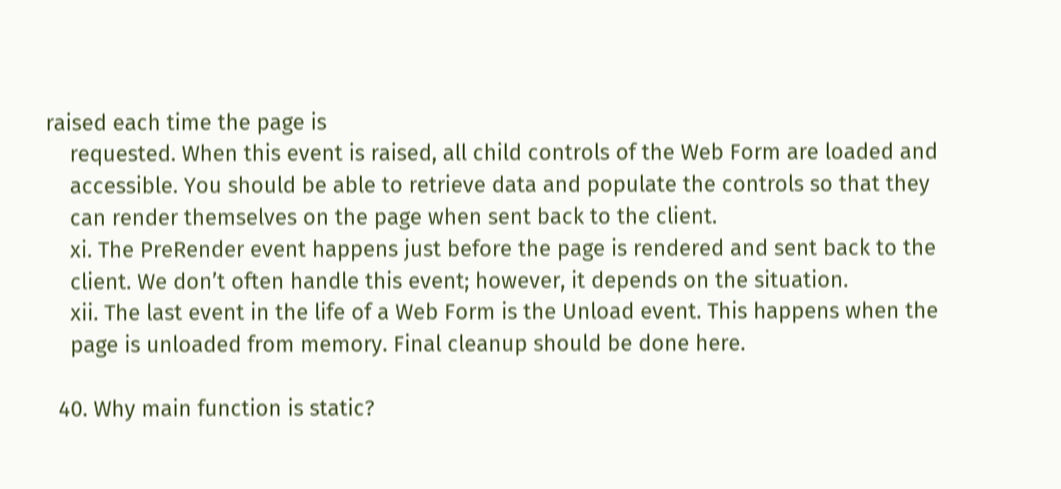raised each time the page is
    requested. When this event is raised, all child controls of the Web Form are loaded and
    accessible. You should be able to retrieve data and populate the controls so that they
    can render themselves on the page when sent back to the client.
    xi. The PreRender event happens just before the page is rendered and sent back to the
    client. We don’t often handle this event; however, it depends on the situation.
    xii. The last event in the life of a Web Form is the Unload event. This happens when the
    page is unloaded from memory. Final cleanup should be done here.

  40. Why main function is static?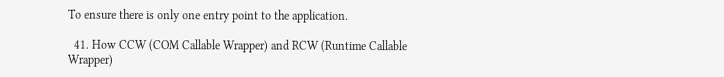To ensure there is only one entry point to the application.

  41. How CCW (COM Callable Wrapper) and RCW (Runtime Callable Wrapper)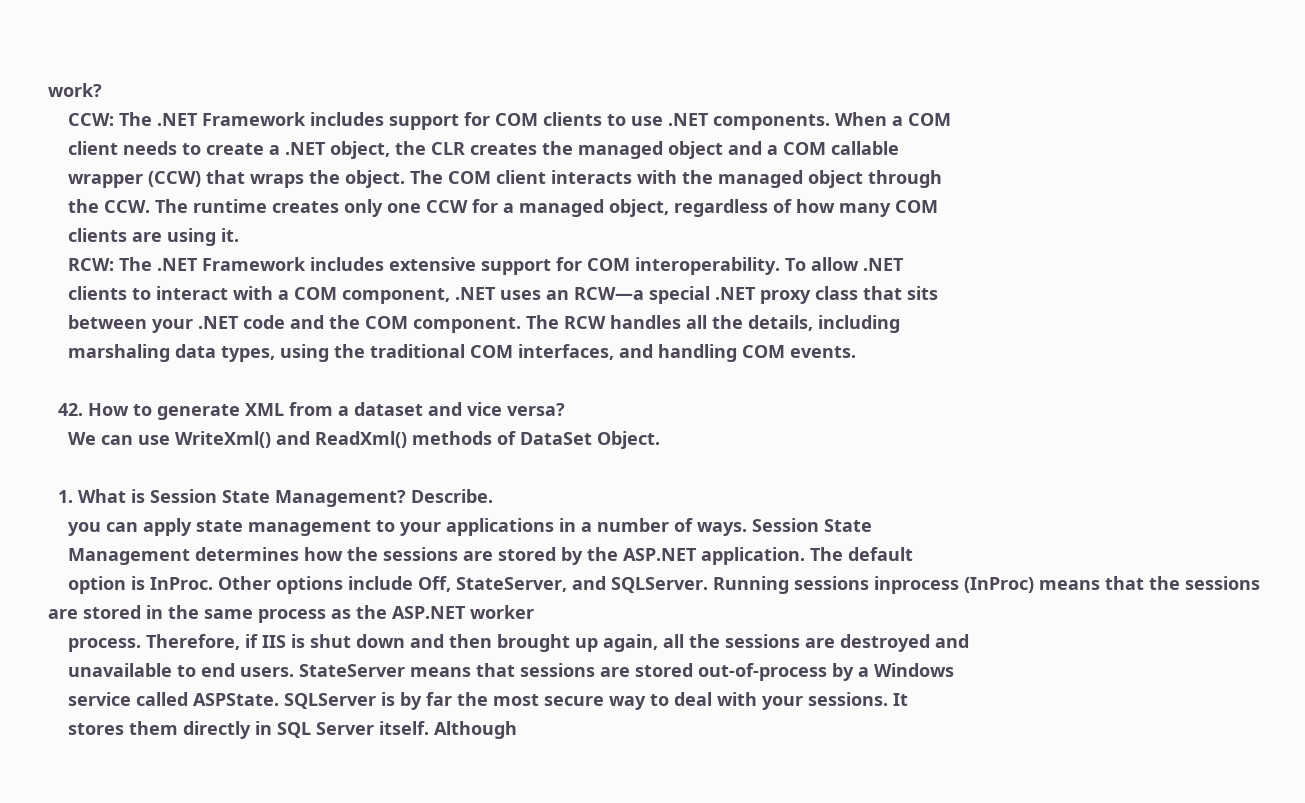work?
    CCW: The .NET Framework includes support for COM clients to use .NET components. When a COM
    client needs to create a .NET object, the CLR creates the managed object and a COM callable
    wrapper (CCW) that wraps the object. The COM client interacts with the managed object through
    the CCW. The runtime creates only one CCW for a managed object, regardless of how many COM
    clients are using it.
    RCW: The .NET Framework includes extensive support for COM interoperability. To allow .NET
    clients to interact with a COM component, .NET uses an RCW—a special .NET proxy class that sits
    between your .NET code and the COM component. The RCW handles all the details, including
    marshaling data types, using the traditional COM interfaces, and handling COM events.

  42. How to generate XML from a dataset and vice versa?
    We can use WriteXml() and ReadXml() methods of DataSet Object.

  1. What is Session State Management? Describe.
    you can apply state management to your applications in a number of ways. Session State
    Management determines how the sessions are stored by the ASP.NET application. The default
    option is InProc. Other options include Off, StateServer, and SQLServer. Running sessions inprocess (InProc) means that the sessions are stored in the same process as the ASP.NET worker
    process. Therefore, if IIS is shut down and then brought up again, all the sessions are destroyed and
    unavailable to end users. StateServer means that sessions are stored out-of-process by a Windows
    service called ASPState. SQLServer is by far the most secure way to deal with your sessions. It
    stores them directly in SQL Server itself. Although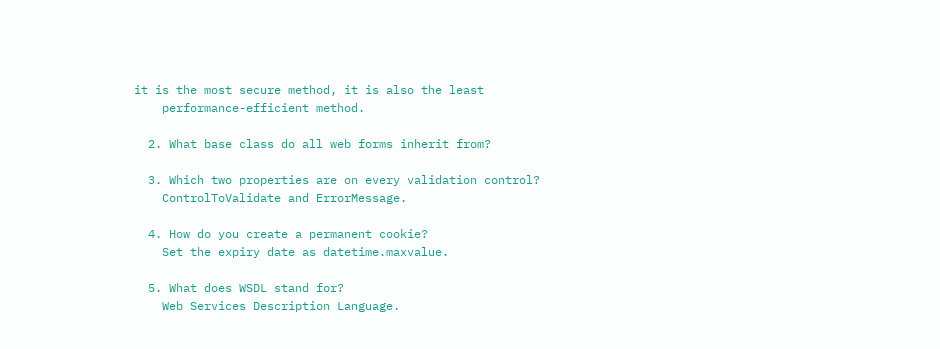it is the most secure method, it is also the least
    performance-efficient method.

  2. What base class do all web forms inherit from?

  3. Which two properties are on every validation control?
    ControlToValidate and ErrorMessage.

  4. How do you create a permanent cookie?
    Set the expiry date as datetime.maxvalue.

  5. What does WSDL stand for?
    Web Services Description Language.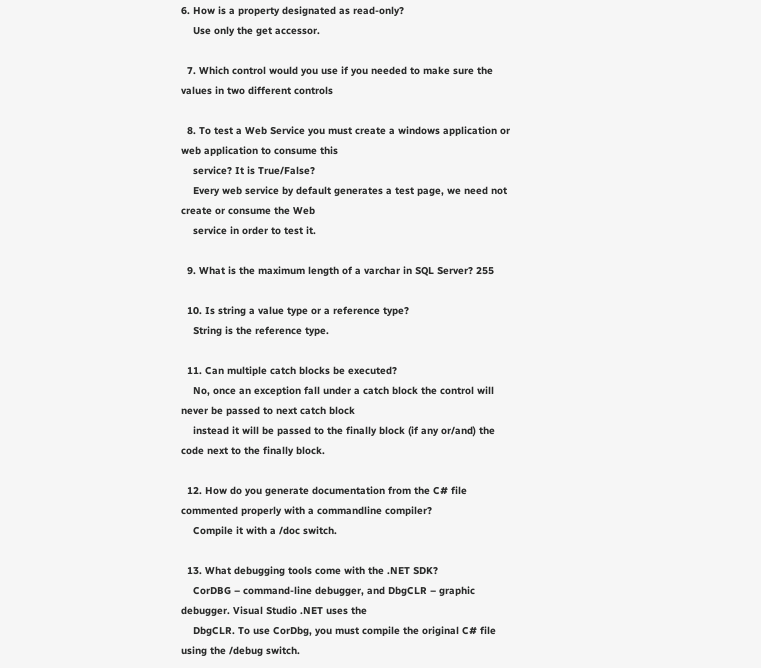6. How is a property designated as read-only?
    Use only the get accessor.

  7. Which control would you use if you needed to make sure the values in two different controls

  8. To test a Web Service you must create a windows application or web application to consume this
    service? It is True/False?
    Every web service by default generates a test page, we need not create or consume the Web
    service in order to test it.

  9. What is the maximum length of a varchar in SQL Server? 255

  10. Is string a value type or a reference type?
    String is the reference type.

  11. Can multiple catch blocks be executed?
    No, once an exception fall under a catch block the control will never be passed to next catch block
    instead it will be passed to the finally block (if any or/and) the code next to the finally block.

  12. How do you generate documentation from the C# file commented properly with a commandline compiler?
    Compile it with a /doc switch.

  13. What debugging tools come with the .NET SDK?
    CorDBG – command-line debugger, and DbgCLR – graphic debugger. Visual Studio .NET uses the
    DbgCLR. To use CorDbg, you must compile the original C# file using the /debug switch.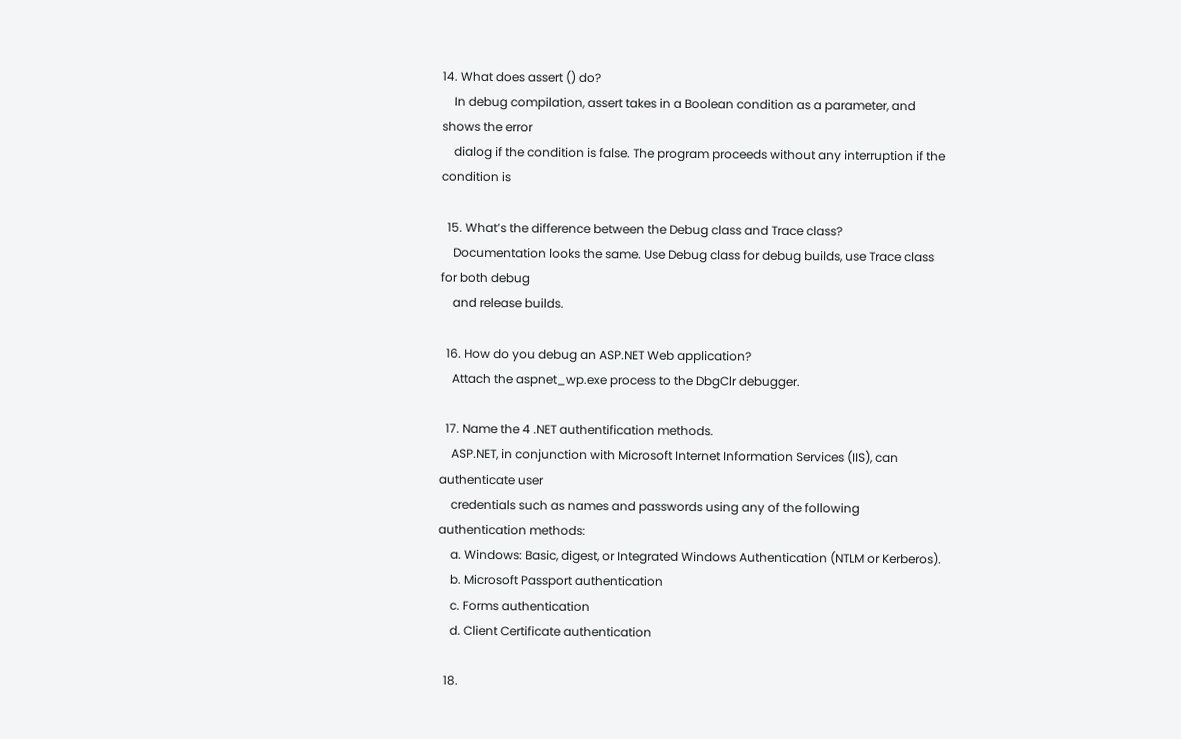14. What does assert () do?
    In debug compilation, assert takes in a Boolean condition as a parameter, and shows the error
    dialog if the condition is false. The program proceeds without any interruption if the condition is

  15. What’s the difference between the Debug class and Trace class?
    Documentation looks the same. Use Debug class for debug builds, use Trace class for both debug
    and release builds.

  16. How do you debug an ASP.NET Web application?
    Attach the aspnet_wp.exe process to the DbgClr debugger.

  17. Name the 4 .NET authentification methods.
    ASP.NET, in conjunction with Microsoft Internet Information Services (IIS), can authenticate user
    credentials such as names and passwords using any of the following authentication methods:
    a. Windows: Basic, digest, or Integrated Windows Authentication (NTLM or Kerberos).
    b. Microsoft Passport authentication
    c. Forms authentication
    d. Client Certificate authentication

  18.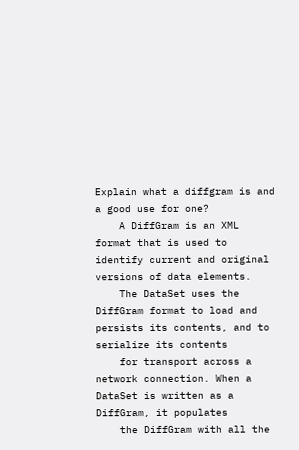Explain what a diffgram is and a good use for one?
    A DiffGram is an XML format that is used to identify current and original versions of data elements.
    The DataSet uses the DiffGram format to load and persists its contents, and to serialize its contents
    for transport across a network connection. When a DataSet is written as a DiffGram, it populates
    the DiffGram with all the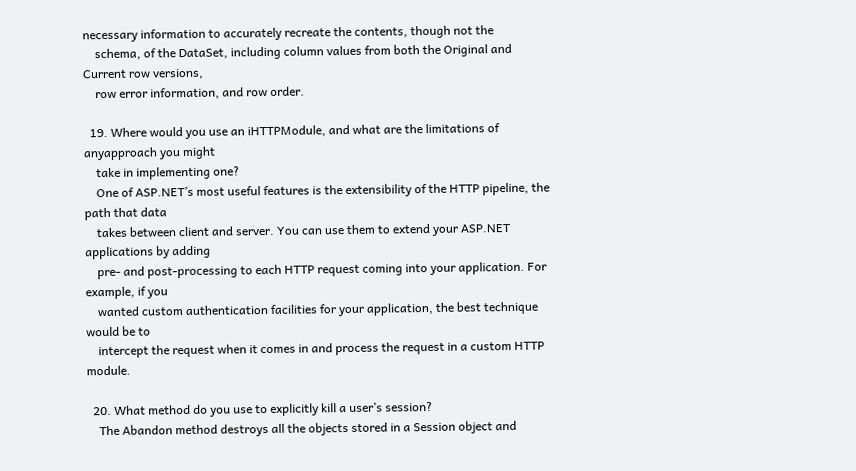necessary information to accurately recreate the contents, though not the
    schema, of the DataSet, including column values from both the Original and Current row versions,
    row error information, and row order.

  19. Where would you use an iHTTPModule, and what are the limitations of anyapproach you might
    take in implementing one?
    One of ASP.NET’s most useful features is the extensibility of the HTTP pipeline, the path that data
    takes between client and server. You can use them to extend your ASP.NET applications by adding
    pre- and post-processing to each HTTP request coming into your application. For example, if you
    wanted custom authentication facilities for your application, the best technique would be to
    intercept the request when it comes in and process the request in a custom HTTP module.

  20. What method do you use to explicitly kill a user’s session?
    The Abandon method destroys all the objects stored in a Session object and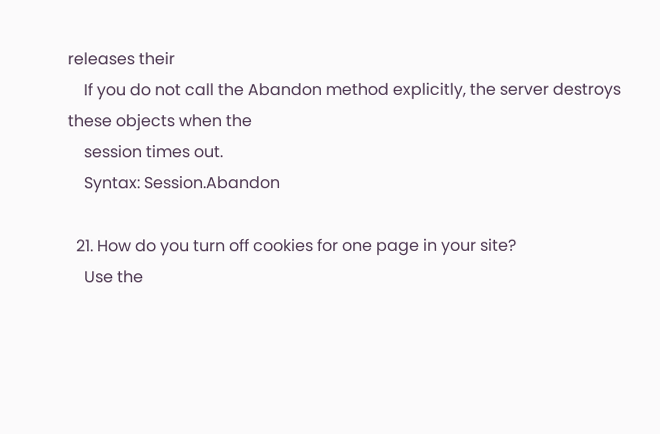releases their
    If you do not call the Abandon method explicitly, the server destroys these objects when the
    session times out.
    Syntax: Session.Abandon

  21. How do you turn off cookies for one page in your site?
    Use the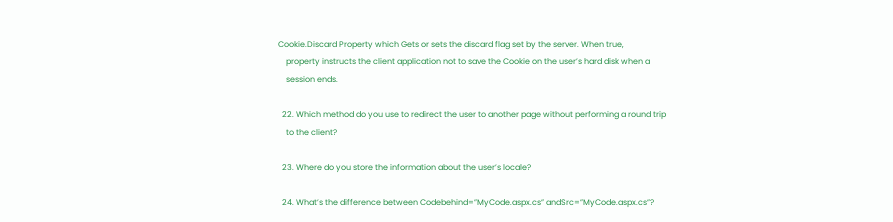Cookie.Discard Property which Gets or sets the discard flag set by the server. When true,
    property instructs the client application not to save the Cookie on the user’s hard disk when a
    session ends.

  22. Which method do you use to redirect the user to another page without performing a round trip
    to the client?

  23. Where do you store the information about the user’s locale?

  24. What’s the difference between Codebehind=”MyCode.aspx.cs” andSrc=”MyCode.aspx.cs”?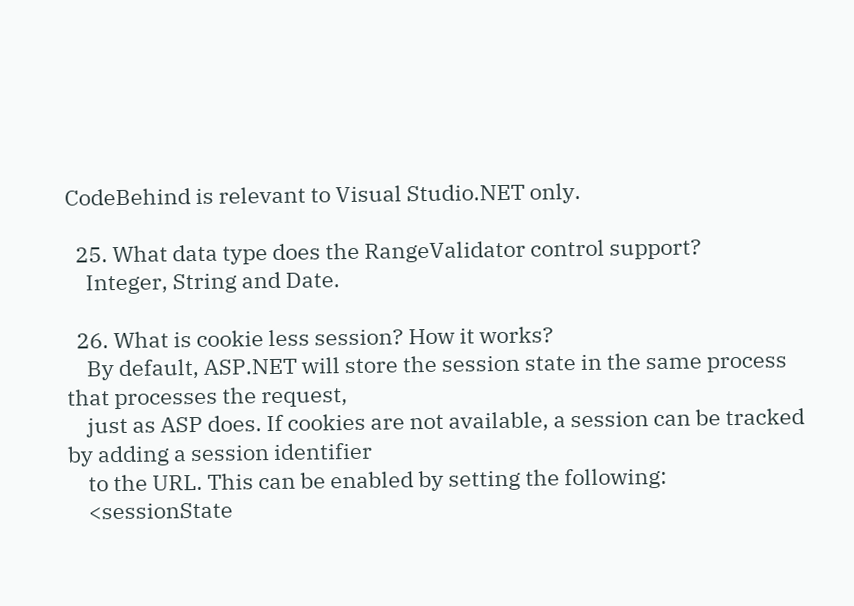CodeBehind is relevant to Visual Studio.NET only.

  25. What data type does the RangeValidator control support?
    Integer, String and Date.

  26. What is cookie less session? How it works?
    By default, ASP.NET will store the session state in the same process that processes the request,
    just as ASP does. If cookies are not available, a session can be tracked by adding a session identifier
    to the URL. This can be enabled by setting the following:
    <sessionState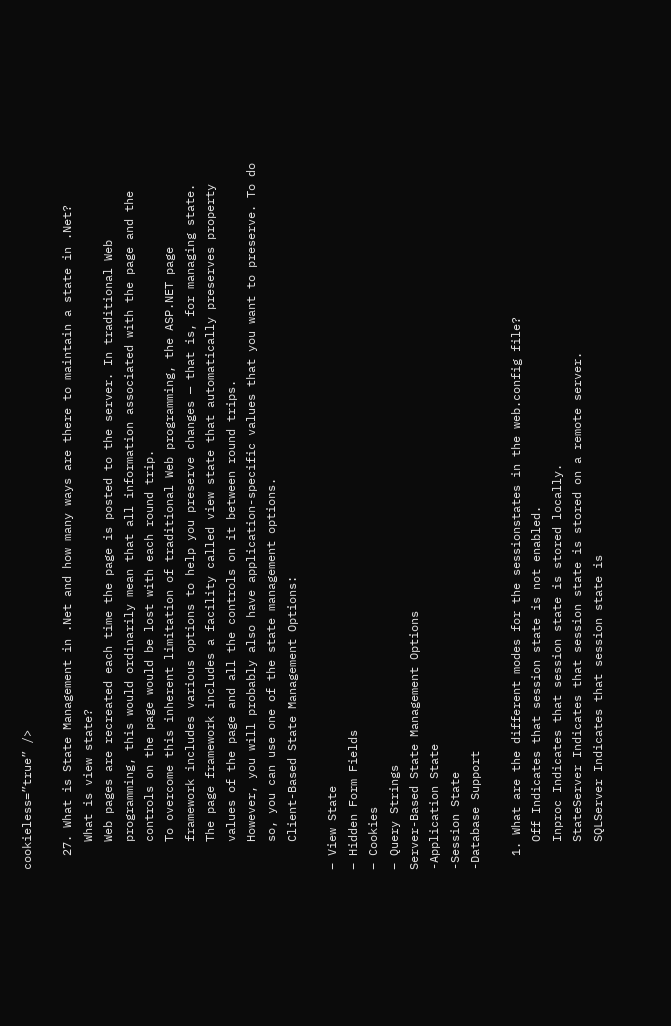cookieless=”true” />

  27. What is State Management in .Net and how many ways are there to maintain a state in .Net?
    What is view state?
    Web pages are recreated each time the page is posted to the server. In traditional Web
    programming, this would ordinarily mean that all information associated with the page and the
    controls on the page would be lost with each round trip.
    To overcome this inherent limitation of traditional Web programming, the ASP.NET page
    framework includes various options to help you preserve changes — that is, for managing state.
    The page framework includes a facility called view state that automatically preserves property
    values of the page and all the controls on it between round trips.
    However, you will probably also have application-specific values that you want to preserve. To do
    so, you can use one of the state management options.
    Client-Based State Management Options:

– View State
– Hidden Form Fields
– Cookies
– Query Strings
Server-Based State Management Options
-Application State
-Session State
-Database Support

  1. What are the different modes for the sessionstates in the web.config file?
    Off Indicates that session state is not enabled.
    Inproc Indicates that session state is stored locally.
    StateServer Indicates that session state is stored on a remote server.
    SQLServer Indicates that session state is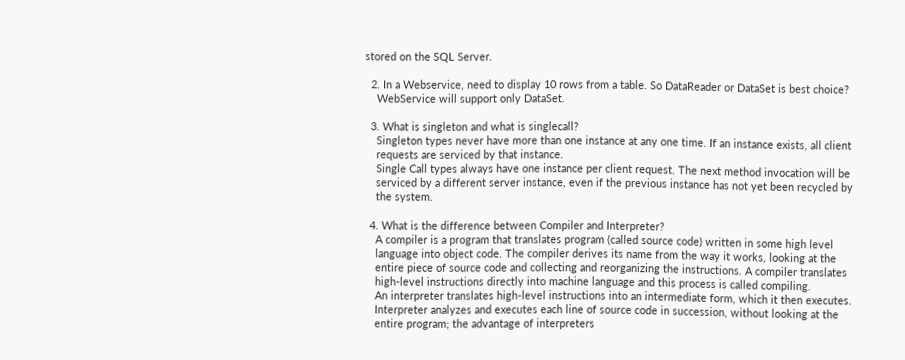stored on the SQL Server.

  2. In a Webservice, need to display 10 rows from a table. So DataReader or DataSet is best choice?
    WebService will support only DataSet.

  3. What is singleton and what is singlecall?
    Singleton types never have more than one instance at any one time. If an instance exists, all client
    requests are serviced by that instance.
    Single Call types always have one instance per client request. The next method invocation will be
    serviced by a different server instance, even if the previous instance has not yet been recycled by
    the system.

  4. What is the difference between Compiler and Interpreter?
    A compiler is a program that translates program (called source code) written in some high level
    language into object code. The compiler derives its name from the way it works, looking at the
    entire piece of source code and collecting and reorganizing the instructions. A compiler translates
    high-level instructions directly into machine language and this process is called compiling.
    An interpreter translates high-level instructions into an intermediate form, which it then executes.
    Interpreter analyzes and executes each line of source code in succession, without looking at the
    entire program; the advantage of interpreters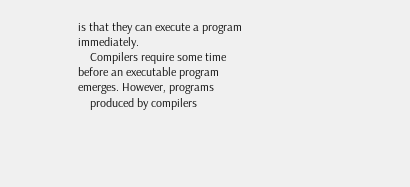is that they can execute a program immediately.
    Compilers require some time before an executable program emerges. However, programs
    produced by compilers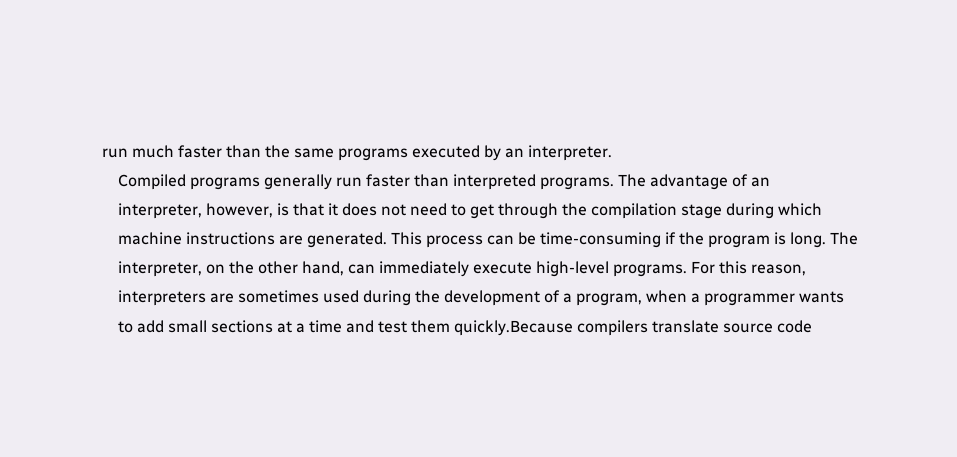run much faster than the same programs executed by an interpreter.
    Compiled programs generally run faster than interpreted programs. The advantage of an
    interpreter, however, is that it does not need to get through the compilation stage during which
    machine instructions are generated. This process can be time-consuming if the program is long. The
    interpreter, on the other hand, can immediately execute high-level programs. For this reason,
    interpreters are sometimes used during the development of a program, when a programmer wants
    to add small sections at a time and test them quickly.Because compilers translate source code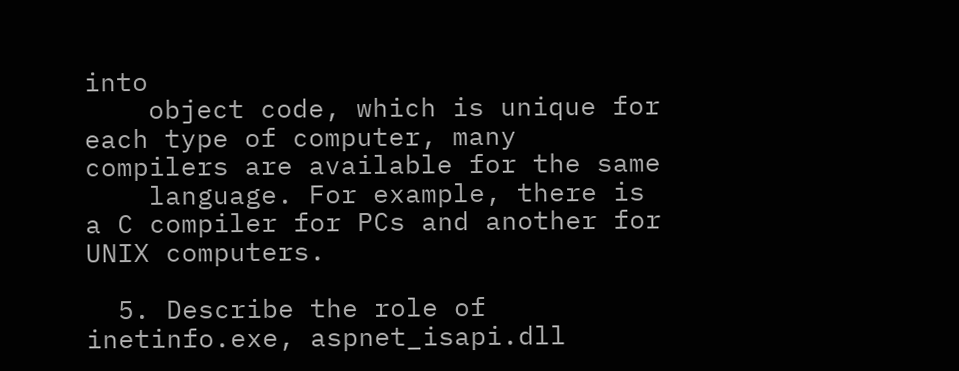into
    object code, which is unique for each type of computer, many compilers are available for the same
    language. For example, there is a C compiler for PCs and another for UNIX computers.

  5. Describe the role of inetinfo.exe, aspnet_isapi.dll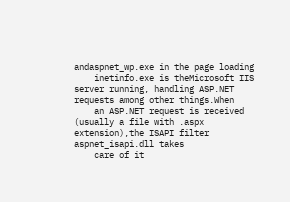andaspnet_wp.exe in the page loading
    inetinfo.exe is theMicrosoft IIS server running, handling ASP.NET requests among other things.When
    an ASP.NET request is received (usually a file with .aspx extension),the ISAPI filter aspnet_isapi.dll takes
    care of it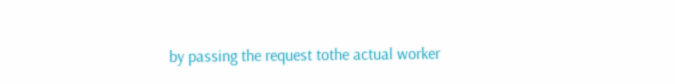by passing the request tothe actual worker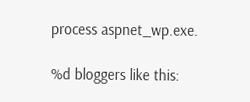process aspnet_wp.exe.

%d bloggers like this: